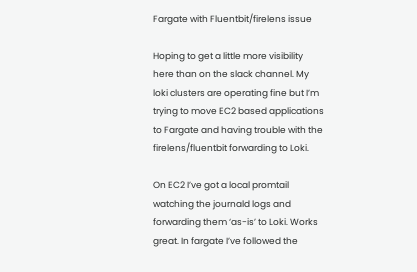Fargate with Fluentbit/firelens issue

Hoping to get a little more visibility here than on the slack channel. My loki clusters are operating fine but I’m trying to move EC2 based applications to Fargate and having trouble with the firelens/fluentbit forwarding to Loki.

On EC2 I’ve got a local promtail watching the journald logs and forwarding them ‘as-is’ to Loki. Works great. In fargate I’ve followed the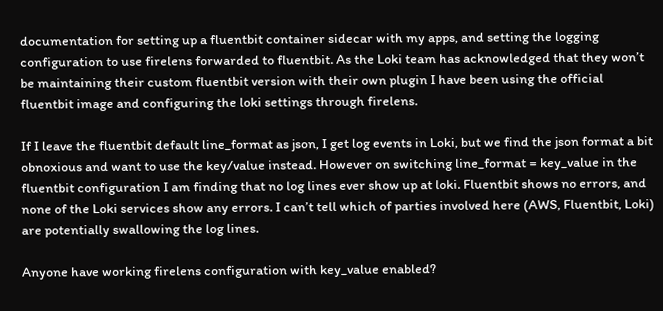documentation for setting up a fluentbit container sidecar with my apps, and setting the logging configuration to use firelens forwarded to fluentbit. As the Loki team has acknowledged that they won’t be maintaining their custom fluentbit version with their own plugin I have been using the official fluentbit image and configuring the loki settings through firelens.

If I leave the fluentbit default line_format as json, I get log events in Loki, but we find the json format a bit obnoxious and want to use the key/value instead. However on switching line_format = key_value in the fluentbit configuration I am finding that no log lines ever show up at loki. Fluentbit shows no errors, and none of the Loki services show any errors. I can’t tell which of parties involved here (AWS, Fluentbit, Loki) are potentially swallowing the log lines.

Anyone have working firelens configuration with key_value enabled?